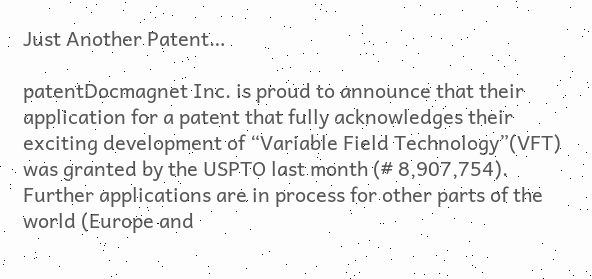Just Another Patent…

patentDocmagnet Inc. is proud to announce that their application for a patent that fully acknowledges their exciting development of “Variable Field Technology”(VFT) was granted by the USPTO last month (# 8,907,754). Further applications are in process for other parts of the world (Europe and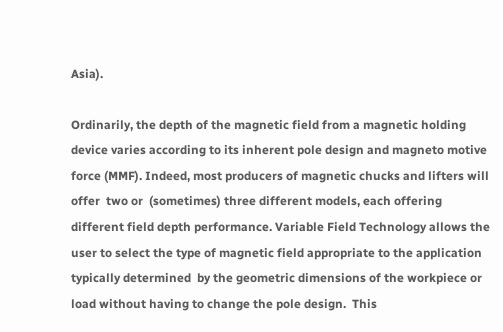Asia).

Ordinarily, the depth of the magnetic field from a magnetic holding device varies according to its inherent pole design and magneto motive force (MMF). Indeed, most producers of magnetic chucks and lifters will offer  two or  (sometimes) three different models, each offering different field depth performance. Variable Field Technology allows the user to select the type of magnetic field appropriate to the application typically determined  by the geometric dimensions of the workpiece or load without having to change the pole design.  This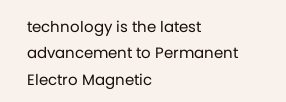technology is the latest advancement to Permanent Electro Magnetic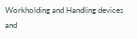Workholding and Handling devices and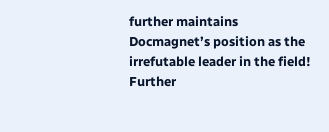further maintains Docmagnet’s position as the irrefutable leader in the field!  Further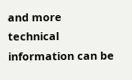and more technical information can be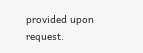provided upon request.